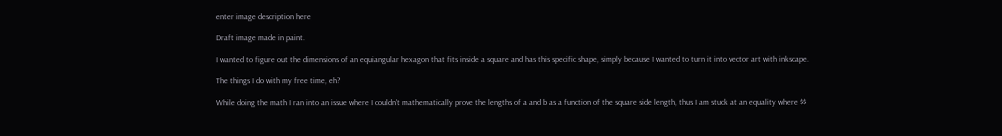enter image description here

Draft image made in paint.

I wanted to figure out the dimensions of an equiangular hexagon that fits inside a square and has this specific shape, simply because I wanted to turn it into vector art with inkscape.

The things I do with my free time, eh?

While doing the math I ran into an issue where I couldn't mathematically prove the lengths of a and b as a function of the square side length, thus I am stuck at an equality where $$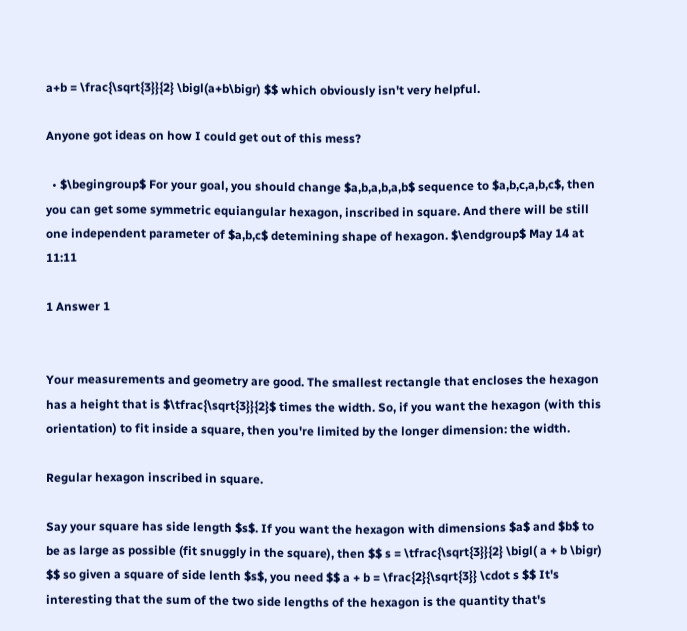a+b = \frac{\sqrt{3}}{2} \bigl(a+b\bigr) $$ which obviously isn't very helpful.

Anyone got ideas on how I could get out of this mess?

  • $\begingroup$ For your goal, you should change $a,b,a,b,a,b$ sequence to $a,b,c,a,b,c$, then you can get some symmetric equiangular hexagon, inscribed in square. And there will be still one independent parameter of $a,b,c$ detemining shape of hexagon. $\endgroup$ May 14 at 11:11

1 Answer 1


Your measurements and geometry are good. The smallest rectangle that encloses the hexagon has a height that is $\tfrac{\sqrt{3}}{2}$ times the width. So, if you want the hexagon (with this orientation) to fit inside a square, then you're limited by the longer dimension: the width.

Regular hexagon inscribed in square.

Say your square has side length $s$. If you want the hexagon with dimensions $a$ and $b$ to be as large as possible (fit snuggly in the square), then $$ s = \tfrac{\sqrt{3}}{2} \bigl( a + b \bigr) $$ so given a square of side lenth $s$, you need $$ a + b = \frac{2}{\sqrt{3}} \cdot s $$ It's interesting that the sum of the two side lengths of the hexagon is the quantity that's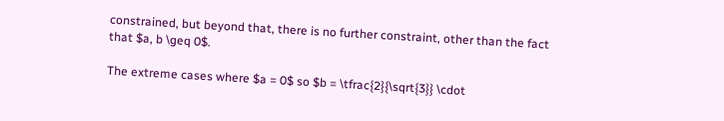constrained, but beyond that, there is no further constraint, other than the fact that $a, b \geq 0$.

The extreme cases where $a = 0$ so $b = \tfrac{2}{\sqrt{3}} \cdot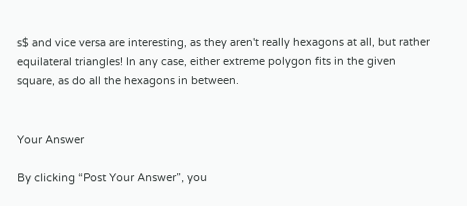s$ and vice versa are interesting, as they aren't really hexagons at all, but rather equilateral triangles! In any case, either extreme polygon fits in the given square, as do all the hexagons in between.


Your Answer

By clicking “Post Your Answer”, you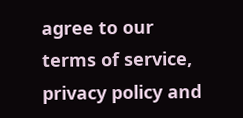agree to our terms of service, privacy policy and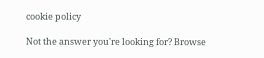cookie policy

Not the answer you're looking for? Browse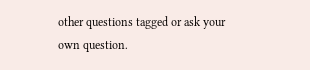other questions tagged or ask your own question.